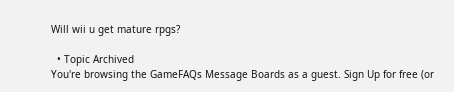Will wii u get mature rpgs?

  • Topic Archived
You're browsing the GameFAQs Message Boards as a guest. Sign Up for free (or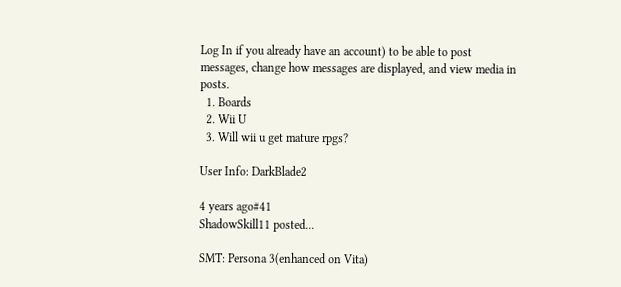Log In if you already have an account) to be able to post messages, change how messages are displayed, and view media in posts.
  1. Boards
  2. Wii U
  3. Will wii u get mature rpgs?

User Info: DarkBlade2

4 years ago#41
ShadowSkill11 posted...

SMT: Persona 3(enhanced on Vita)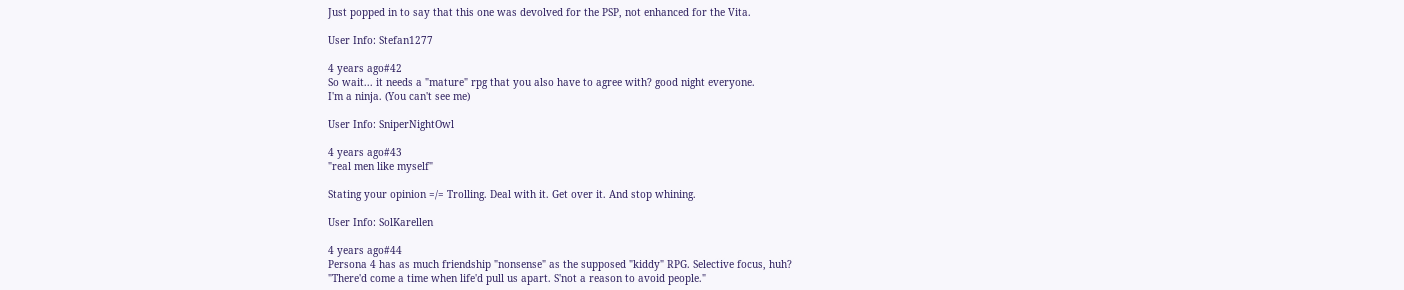Just popped in to say that this one was devolved for the PSP, not enhanced for the Vita.

User Info: Stefan1277

4 years ago#42
So wait... it needs a "mature" rpg that you also have to agree with? good night everyone.
I'm a ninja. (You can't see me)

User Info: SniperNightOwl

4 years ago#43
"real men like myself"

Stating your opinion =/= Trolling. Deal with it. Get over it. And stop whining.

User Info: SolKarellen

4 years ago#44
Persona 4 has as much friendship "nonsense" as the supposed "kiddy" RPG. Selective focus, huh?
"There'd come a time when life'd pull us apart. S'not a reason to avoid people."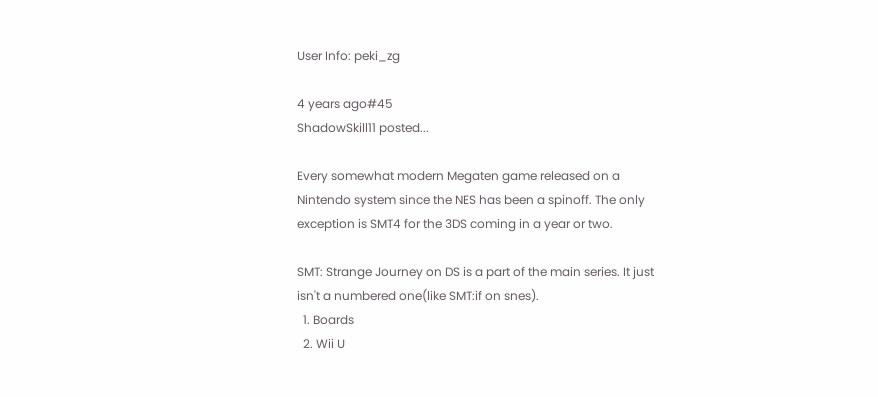User Info: peki_zg

4 years ago#45
ShadowSkill11 posted...

Every somewhat modern Megaten game released on a Nintendo system since the NES has been a spinoff. The only exception is SMT4 for the 3DS coming in a year or two.

SMT: Strange Journey on DS is a part of the main series. It just isn't a numbered one(like SMT:if on snes).
  1. Boards
  2. Wii U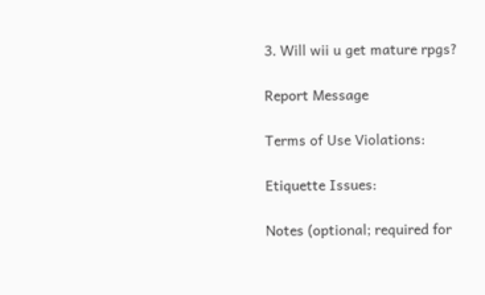3. Will wii u get mature rpgs?

Report Message

Terms of Use Violations:

Etiquette Issues:

Notes (optional; required for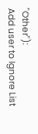"Other"):
Add user to Ignore List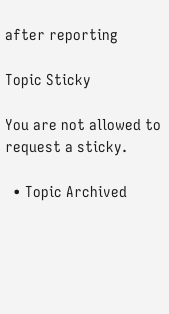after reporting

Topic Sticky

You are not allowed to request a sticky.

  • Topic Archived